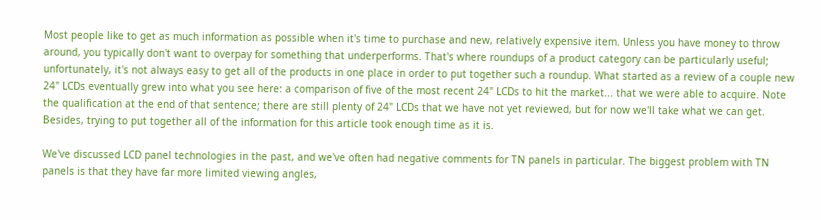Most people like to get as much information as possible when it's time to purchase and new, relatively expensive item. Unless you have money to throw around, you typically don't want to overpay for something that underperforms. That's where roundups of a product category can be particularly useful; unfortunately, it's not always easy to get all of the products in one place in order to put together such a roundup. What started as a review of a couple new 24" LCDs eventually grew into what you see here: a comparison of five of the most recent 24" LCDs to hit the market... that we were able to acquire. Note the qualification at the end of that sentence; there are still plenty of 24" LCDs that we have not yet reviewed, but for now we'll take what we can get. Besides, trying to put together all of the information for this article took enough time as it is.

We've discussed LCD panel technologies in the past, and we've often had negative comments for TN panels in particular. The biggest problem with TN panels is that they have far more limited viewing angles,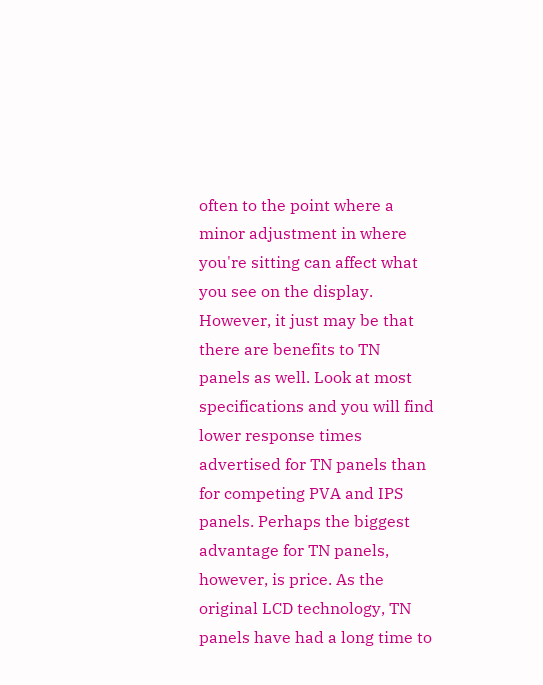often to the point where a minor adjustment in where you're sitting can affect what you see on the display. However, it just may be that there are benefits to TN panels as well. Look at most specifications and you will find lower response times advertised for TN panels than for competing PVA and IPS panels. Perhaps the biggest advantage for TN panels, however, is price. As the original LCD technology, TN panels have had a long time to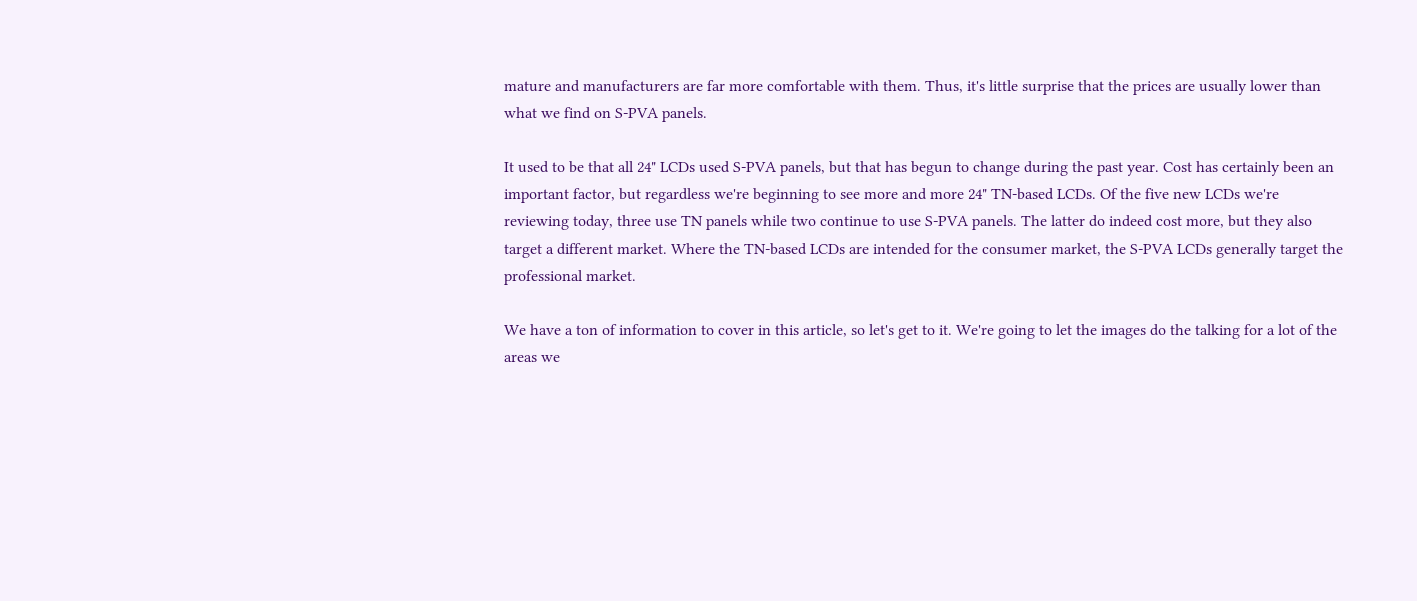mature and manufacturers are far more comfortable with them. Thus, it's little surprise that the prices are usually lower than what we find on S-PVA panels.

It used to be that all 24" LCDs used S-PVA panels, but that has begun to change during the past year. Cost has certainly been an important factor, but regardless we're beginning to see more and more 24" TN-based LCDs. Of the five new LCDs we're reviewing today, three use TN panels while two continue to use S-PVA panels. The latter do indeed cost more, but they also target a different market. Where the TN-based LCDs are intended for the consumer market, the S-PVA LCDs generally target the professional market.

We have a ton of information to cover in this article, so let's get to it. We're going to let the images do the talking for a lot of the areas we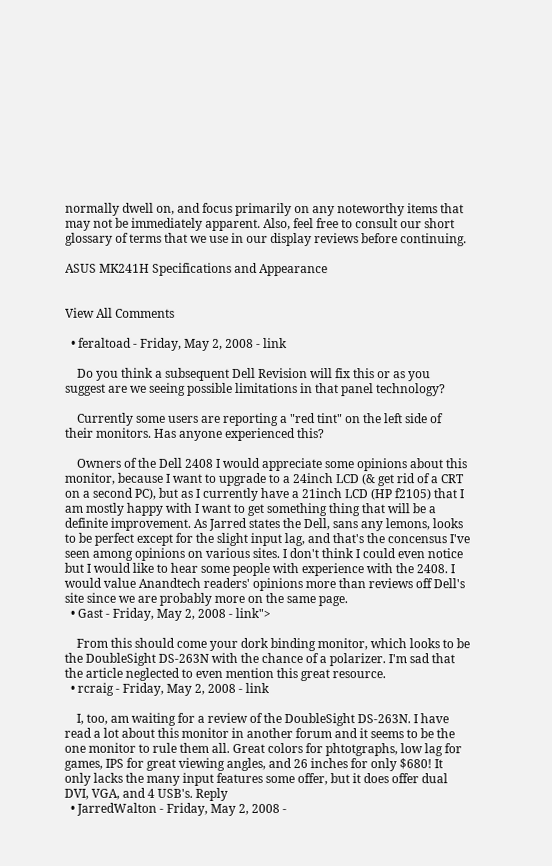normally dwell on, and focus primarily on any noteworthy items that may not be immediately apparent. Also, feel free to consult our short glossary of terms that we use in our display reviews before continuing.

ASUS MK241H Specifications and Appearance


View All Comments

  • feraltoad - Friday, May 2, 2008 - link

    Do you think a subsequent Dell Revision will fix this or as you suggest are we seeing possible limitations in that panel technology?

    Currently some users are reporting a "red tint" on the left side of their monitors. Has anyone experienced this?

    Owners of the Dell 2408 I would appreciate some opinions about this monitor, because I want to upgrade to a 24inch LCD (& get rid of a CRT on a second PC), but as I currently have a 21inch LCD (HP f2105) that I am mostly happy with I want to get something thing that will be a definite improvement. As Jarred states the Dell, sans any lemons, looks to be perfect except for the slight input lag, and that's the concensus I've seen among opinions on various sites. I don't think I could even notice but I would like to hear some people with experience with the 2408. I would value Anandtech readers' opinions more than reviews off Dell's site since we are probably more on the same page.
  • Gast - Friday, May 2, 2008 - link">

    From this should come your dork binding monitor, which looks to be the DoubleSight DS-263N with the chance of a polarizer. I'm sad that the article neglected to even mention this great resource.
  • rcraig - Friday, May 2, 2008 - link

    I, too, am waiting for a review of the DoubleSight DS-263N. I have read a lot about this monitor in another forum and it seems to be the one monitor to rule them all. Great colors for phtotgraphs, low lag for games, IPS for great viewing angles, and 26 inches for only $680! It only lacks the many input features some offer, but it does offer dual DVI, VGA, and 4 USB's. Reply
  • JarredWalton - Friday, May 2, 2008 -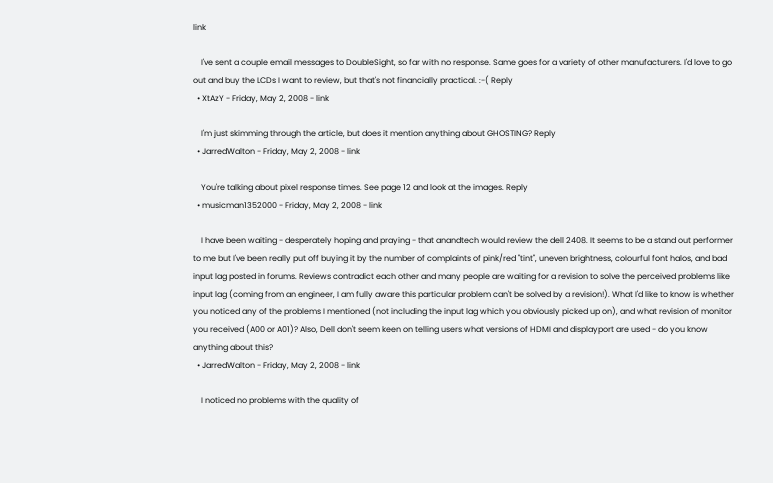link

    I've sent a couple email messages to DoubleSight, so far with no response. Same goes for a variety of other manufacturers. I'd love to go out and buy the LCDs I want to review, but that's not financially practical. :-( Reply
  • XtAzY - Friday, May 2, 2008 - link

    I'm just skimming through the article, but does it mention anything about GHOSTING? Reply
  • JarredWalton - Friday, May 2, 2008 - link

    You're talking about pixel response times. See page 12 and look at the images. Reply
  • musicman1352000 - Friday, May 2, 2008 - link

    I have been waiting - desperately hoping and praying - that anandtech would review the dell 2408. It seems to be a stand out performer to me but I've been really put off buying it by the number of complaints of pink/red "tint", uneven brightness, colourful font halos, and bad input lag posted in forums. Reviews contradict each other and many people are waiting for a revision to solve the perceived problems like input lag (coming from an engineer, I am fully aware this particular problem can't be solved by a revision!). What I'd like to know is whether you noticed any of the problems I mentioned (not including the input lag which you obviously picked up on), and what revision of monitor you received (A00 or A01)? Also, Dell don't seem keen on telling users what versions of HDMI and displayport are used - do you know anything about this?
  • JarredWalton - Friday, May 2, 2008 - link

    I noticed no problems with the quality of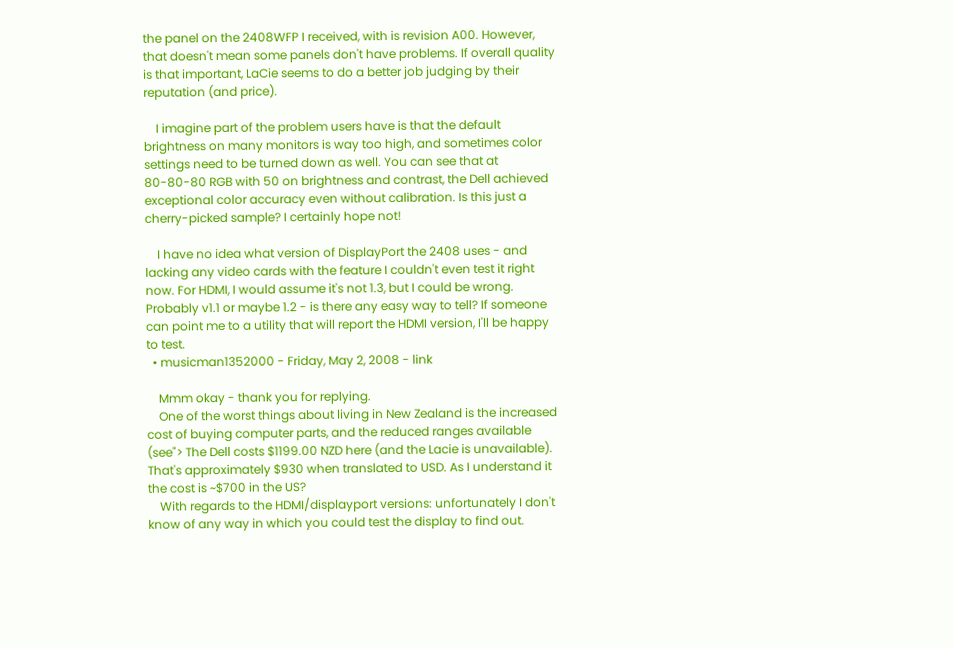the panel on the 2408WFP I received, with is revision A00. However, that doesn't mean some panels don't have problems. If overall quality is that important, LaCie seems to do a better job judging by their reputation (and price).

    I imagine part of the problem users have is that the default brightness on many monitors is way too high, and sometimes color settings need to be turned down as well. You can see that at 80-80-80 RGB with 50 on brightness and contrast, the Dell achieved exceptional color accuracy even without calibration. Is this just a cherry-picked sample? I certainly hope not!

    I have no idea what version of DisplayPort the 2408 uses - and lacking any video cards with the feature I couldn't even test it right now. For HDMI, I would assume it's not 1.3, but I could be wrong. Probably v1.1 or maybe 1.2 - is there any easy way to tell? If someone can point me to a utility that will report the HDMI version, I'll be happy to test.
  • musicman1352000 - Friday, May 2, 2008 - link

    Mmm okay - thank you for replying.
    One of the worst things about living in New Zealand is the increased cost of buying computer parts, and the reduced ranges available (see"> The Dell costs $1199.00 NZD here (and the Lacie is unavailable). That's approximately $930 when translated to USD. As I understand it the cost is ~$700 in the US?
    With regards to the HDMI/displayport versions: unfortunately I don't know of any way in which you could test the display to find out.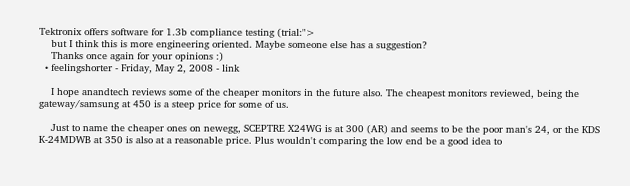Tektronix offers software for 1.3b compliance testing (trial:">
    but I think this is more engineering oriented. Maybe someone else has a suggestion?
    Thanks once again for your opinions :)
  • feelingshorter - Friday, May 2, 2008 - link

    I hope anandtech reviews some of the cheaper monitors in the future also. The cheapest monitors reviewed, being the gateway/samsung at 450 is a steep price for some of us.

    Just to name the cheaper ones on newegg, SCEPTRE X24WG is at 300 (AR) and seems to be the poor man's 24, or the KDS K-24MDWB at 350 is also at a reasonable price. Plus wouldn't comparing the low end be a good idea to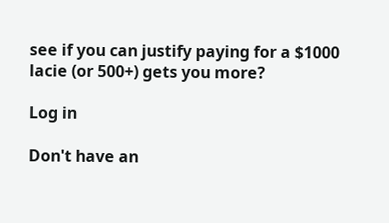see if you can justify paying for a $1000 lacie (or 500+) gets you more?

Log in

Don't have an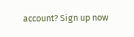account? Sign up now